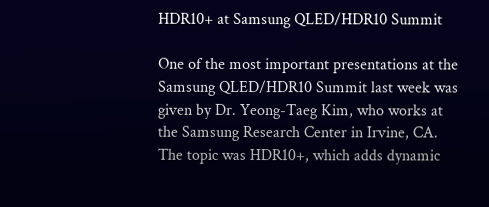HDR10+ at Samsung QLED/HDR10 Summit

One of the most important presentations at the Samsung QLED/HDR10 Summit last week was given by Dr. Yeong-Taeg Kim, who works at the Samsung Research Center in Irvine, CA. The topic was HDR10+, which adds dynamic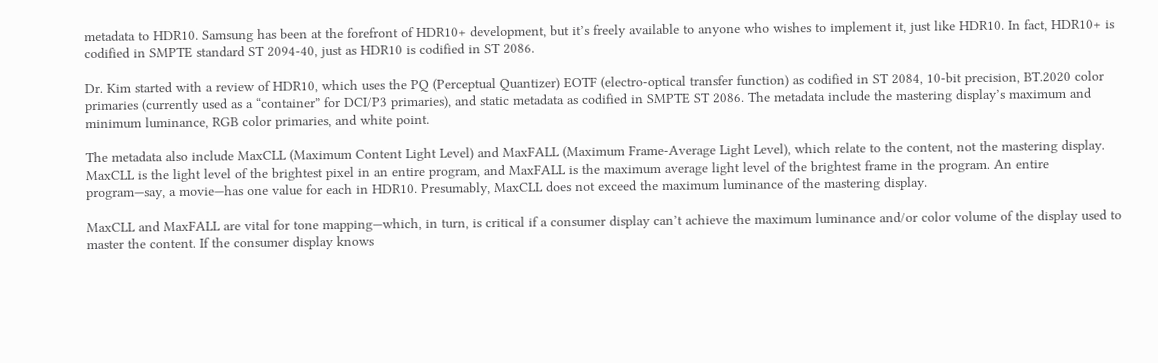metadata to HDR10. Samsung has been at the forefront of HDR10+ development, but it’s freely available to anyone who wishes to implement it, just like HDR10. In fact, HDR10+ is codified in SMPTE standard ST 2094-40, just as HDR10 is codified in ST 2086.

Dr. Kim started with a review of HDR10, which uses the PQ (Perceptual Quantizer) EOTF (electro-optical transfer function) as codified in ST 2084, 10-bit precision, BT.2020 color primaries (currently used as a “container” for DCI/P3 primaries), and static metadata as codified in SMPTE ST 2086. The metadata include the mastering display’s maximum and minimum luminance, RGB color primaries, and white point.

The metadata also include MaxCLL (Maximum Content Light Level) and MaxFALL (Maximum Frame-Average Light Level), which relate to the content, not the mastering display. MaxCLL is the light level of the brightest pixel in an entire program, and MaxFALL is the maximum average light level of the brightest frame in the program. An entire program—say, a movie—has one value for each in HDR10. Presumably, MaxCLL does not exceed the maximum luminance of the mastering display.

MaxCLL and MaxFALL are vital for tone mapping—which, in turn, is critical if a consumer display can’t achieve the maximum luminance and/or color volume of the display used to master the content. If the consumer display knows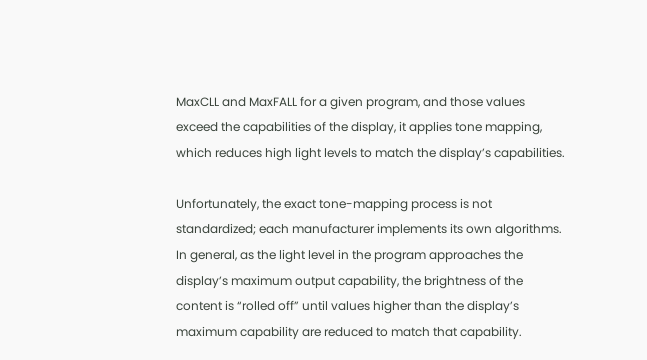MaxCLL and MaxFALL for a given program, and those values exceed the capabilities of the display, it applies tone mapping, which reduces high light levels to match the display’s capabilities.

Unfortunately, the exact tone-mapping process is not standardized; each manufacturer implements its own algorithms. In general, as the light level in the program approaches the display’s maximum output capability, the brightness of the content is “rolled off” until values higher than the display’s maximum capability are reduced to match that capability.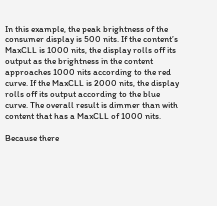In this example, the peak brightness of the consumer display is 500 nits. If the content’s MaxCLL is 1000 nits, the display rolls off its output as the brightness in the content approaches 1000 nits according to the red curve. If the MaxCLL is 2000 nits, the display rolls off its output according to the blue curve. The overall result is dimmer than with content that has a MaxCLL of 1000 nits.

Because there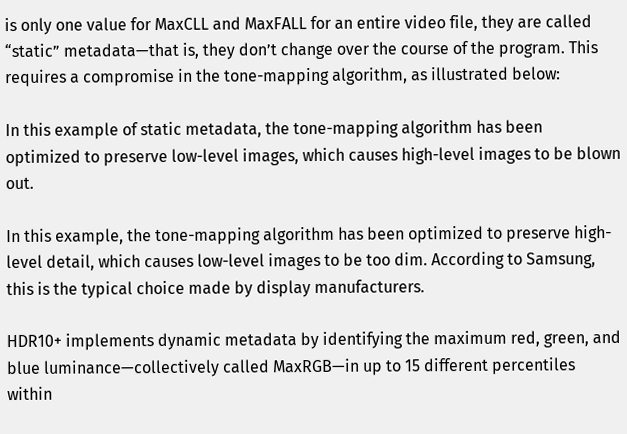is only one value for MaxCLL and MaxFALL for an entire video file, they are called “static” metadata—that is, they don’t change over the course of the program. This requires a compromise in the tone-mapping algorithm, as illustrated below:

In this example of static metadata, the tone-mapping algorithm has been optimized to preserve low-level images, which causes high-level images to be blown out.

In this example, the tone-mapping algorithm has been optimized to preserve high-level detail, which causes low-level images to be too dim. According to Samsung, this is the typical choice made by display manufacturers.

HDR10+ implements dynamic metadata by identifying the maximum red, green, and blue luminance—collectively called MaxRGB—in up to 15 different percentiles within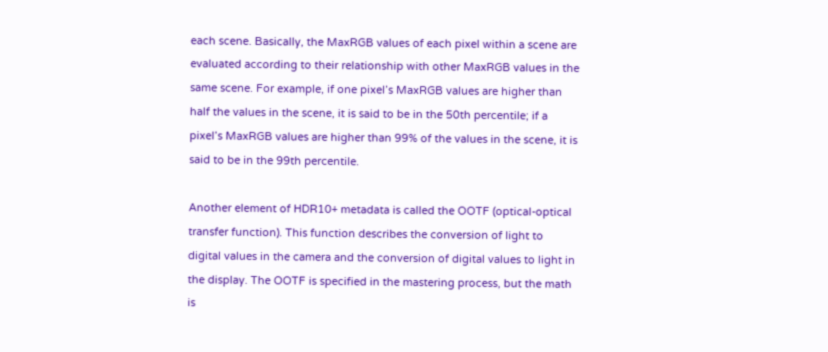each scene. Basically, the MaxRGB values of each pixel within a scene are evaluated according to their relationship with other MaxRGB values in the same scene. For example, if one pixel’s MaxRGB values are higher than half the values in the scene, it is said to be in the 50th percentile; if a pixel’s MaxRGB values are higher than 99% of the values in the scene, it is said to be in the 99th percentile.

Another element of HDR10+ metadata is called the OOTF (optical-optical transfer function). This function describes the conversion of light to digital values in the camera and the conversion of digital values to light in the display. The OOTF is specified in the mastering process, but the math is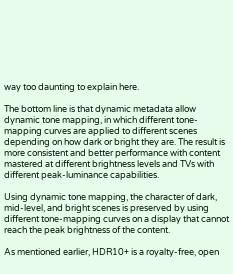way too daunting to explain here.

The bottom line is that dynamic metadata allow dynamic tone mapping, in which different tone-mapping curves are applied to different scenes depending on how dark or bright they are. The result is more consistent and better performance with content mastered at different brightness levels and TVs with different peak-luminance capabilities.

Using dynamic tone mapping, the character of dark, mid-level, and bright scenes is preserved by using different tone-mapping curves on a display that cannot reach the peak brightness of the content.

As mentioned earlier, HDR10+ is a royalty-free, open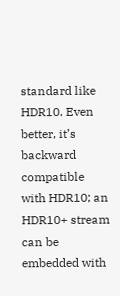standard like HDR10. Even better, it’s backward compatible with HDR10; an HDR10+ stream can be embedded with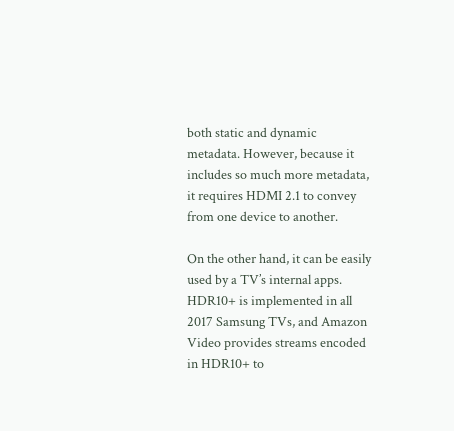both static and dynamic metadata. However, because it includes so much more metadata, it requires HDMI 2.1 to convey from one device to another.

On the other hand, it can be easily used by a TV’s internal apps. HDR10+ is implemented in all 2017 Samsung TVs, and Amazon Video provides streams encoded in HDR10+ to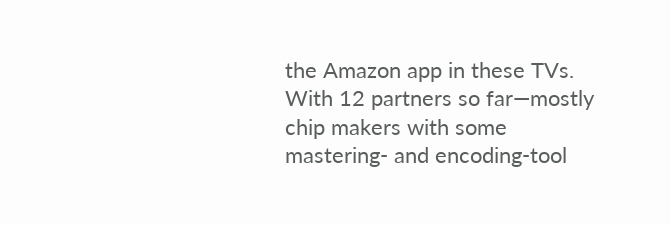the Amazon app in these TVs. With 12 partners so far—mostly chip makers with some mastering- and encoding-tool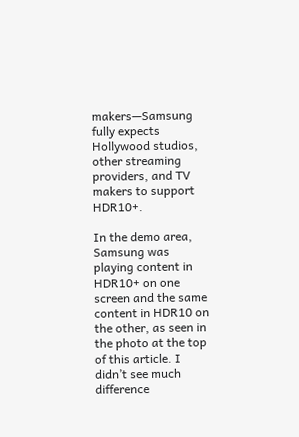makers—Samsung fully expects Hollywood studios, other streaming providers, and TV makers to support HDR10+.

In the demo area, Samsung was playing content in HDR10+ on one screen and the same content in HDR10 on the other, as seen in the photo at the top of this article. I didn’t see much difference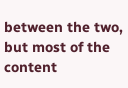between the two, but most of the content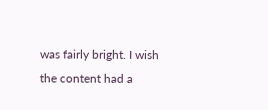was fairly bright. I wish the content had a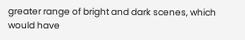greater range of bright and dark scenes, which would have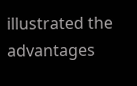illustrated the advantages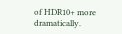of HDR10+ more dramatically.